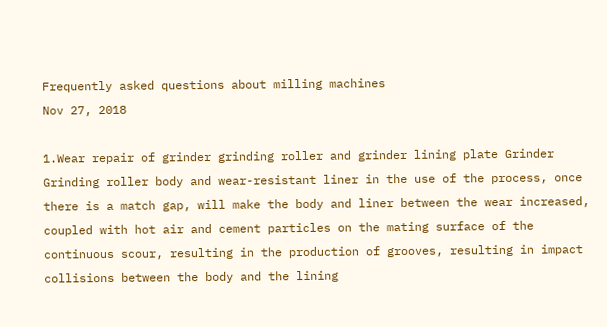Frequently asked questions about milling machines
Nov 27, 2018

1.Wear repair of grinder grinding roller and grinder lining plate Grinder Grinding roller body and wear-resistant liner in the use of the process, once there is a match gap, will make the body and liner between the wear increased, coupled with hot air and cement particles on the mating surface of the continuous scour, resulting in the production of grooves, resulting in impact collisions between the body and the lining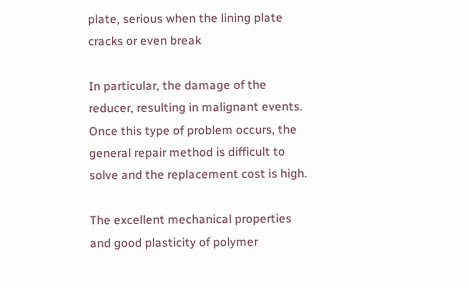plate, serious when the lining plate cracks or even break

In particular, the damage of the reducer, resulting in malignant events. Once this type of problem occurs, the general repair method is difficult to solve and the replacement cost is high.

The excellent mechanical properties and good plasticity of polymer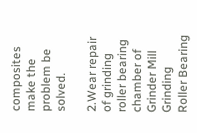composites make the problem be solved.

2.Wear repair of grinding roller bearing chamber of Grinder Mill Grinding Roller Bearing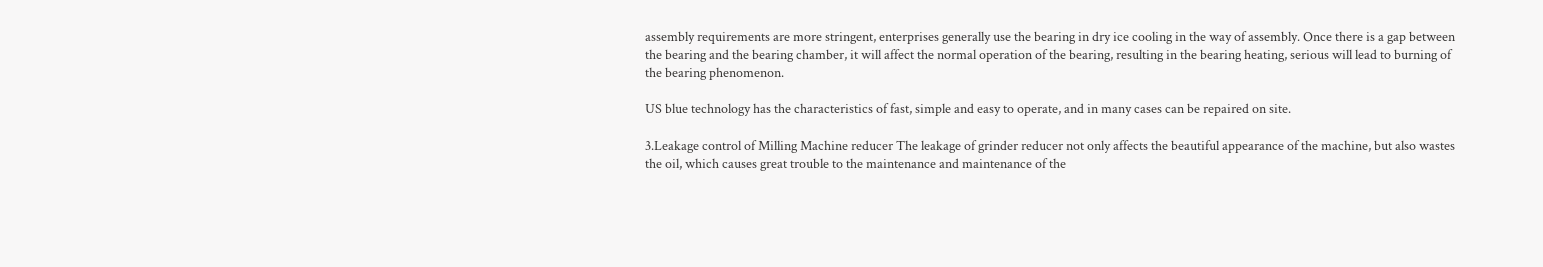assembly requirements are more stringent, enterprises generally use the bearing in dry ice cooling in the way of assembly. Once there is a gap between the bearing and the bearing chamber, it will affect the normal operation of the bearing, resulting in the bearing heating, serious will lead to burning of the bearing phenomenon.

US blue technology has the characteristics of fast, simple and easy to operate, and in many cases can be repaired on site.

3.Leakage control of Milling Machine reducer The leakage of grinder reducer not only affects the beautiful appearance of the machine, but also wastes the oil, which causes great trouble to the maintenance and maintenance of the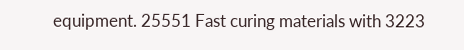equipment. 25551 Fast curing materials with 3223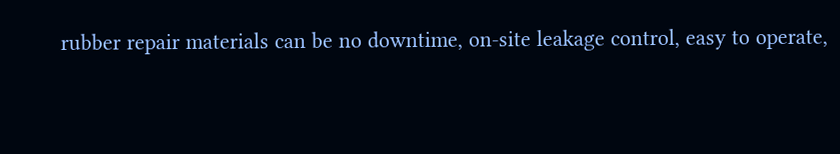rubber repair materials can be no downtime, on-site leakage control, easy to operate,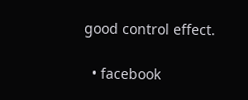good control effect.

  • facebook